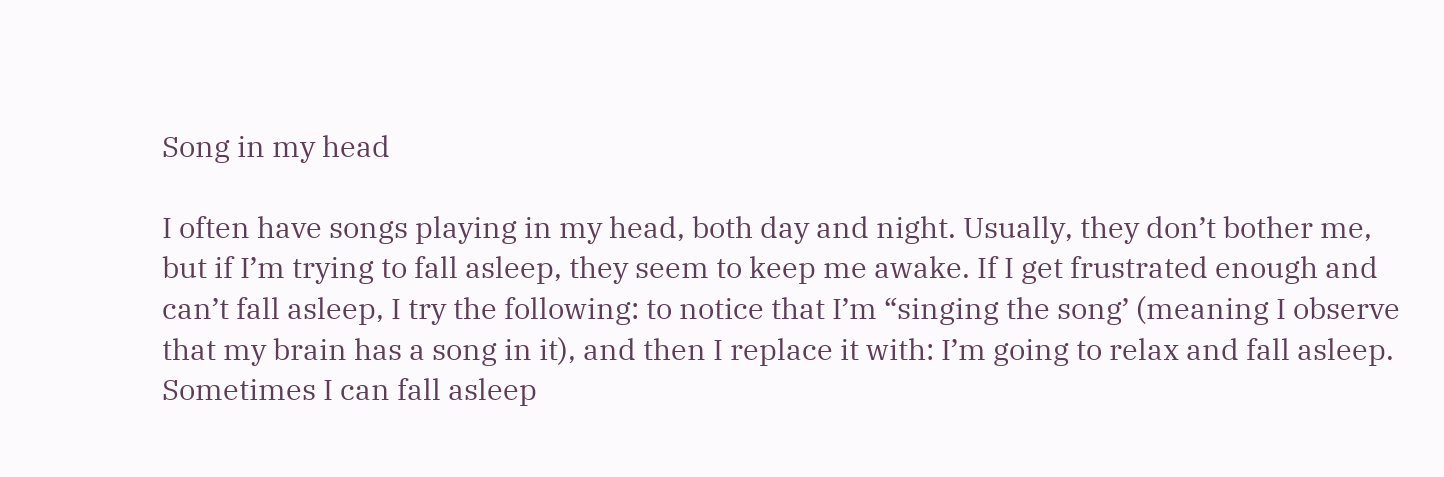Song in my head

I often have songs playing in my head, both day and night. Usually, they don’t bother me, but if I’m trying to fall asleep, they seem to keep me awake. If I get frustrated enough and can’t fall asleep, I try the following: to notice that I’m “singing the song’ (meaning I observe that my brain has a song in it), and then I replace it with: I’m going to relax and fall asleep. Sometimes I can fall asleep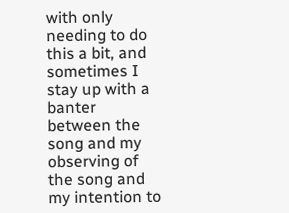with only needing to do this a bit, and sometimes I stay up with a banter between the song and my observing of the song and my intention to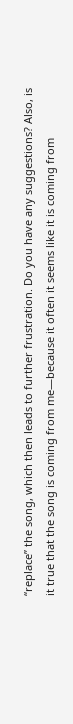“replace” the song, which then leads to further frustration. Do you have any suggestions? Also, is it true that the song is coming from me—because it often it seems like it is coming from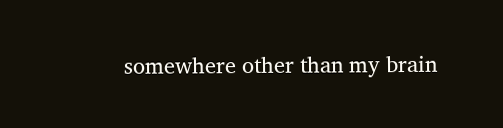somewhere other than my brain